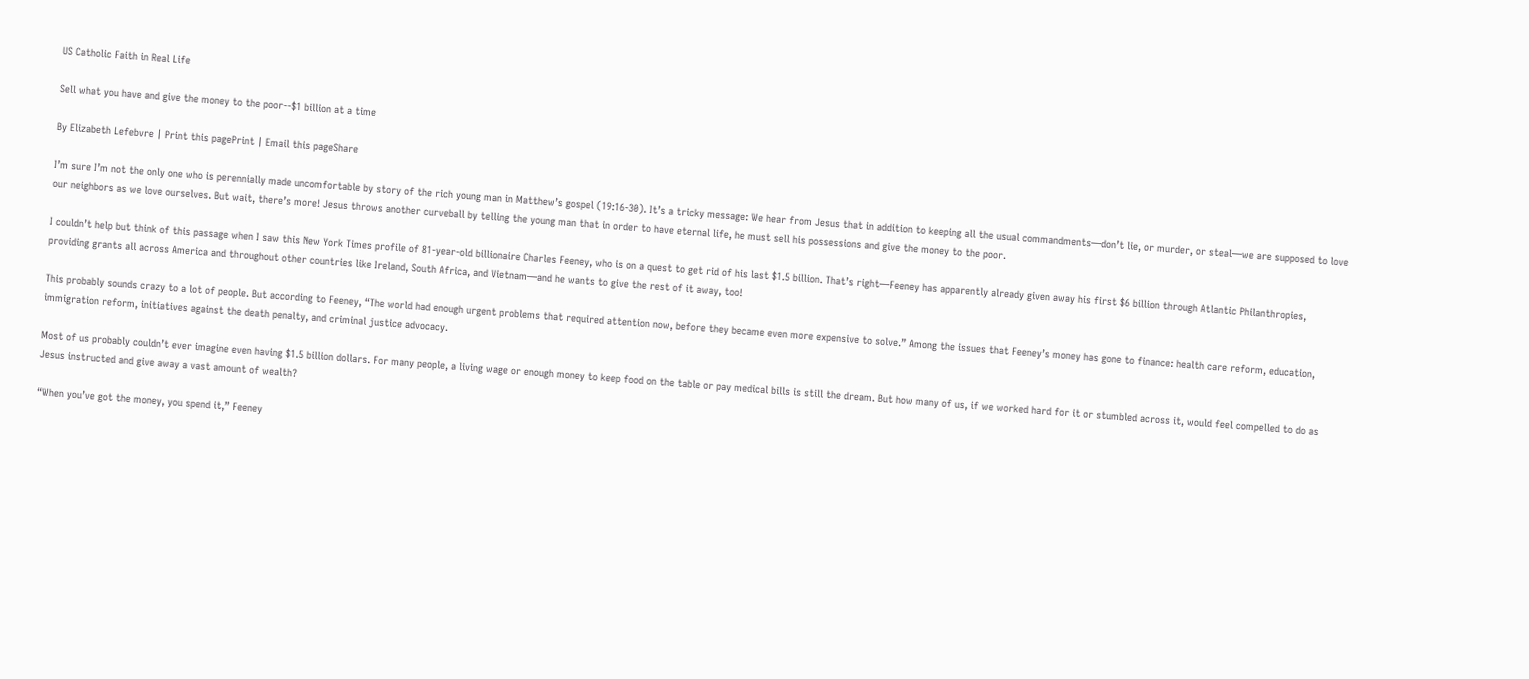US Catholic Faith in Real Life

Sell what you have and give the money to the poor--$1 billion at a time

By Elizabeth Lefebvre | Print this pagePrint | Email this pageShare

I’m sure I’m not the only one who is perennially made uncomfortable by story of the rich young man in Matthew’s gospel (19:16-30). It’s a tricky message: We hear from Jesus that in addition to keeping all the usual commandments—don’t lie, or murder, or steal—we are supposed to love our neighbors as we love ourselves. But wait, there’s more! Jesus throws another curveball by telling the young man that in order to have eternal life, he must sell his possessions and give the money to the poor.

I couldn’t help but think of this passage when I saw this New York Times profile of 81-year-old billionaire Charles Feeney, who is on a quest to get rid of his last $1.5 billion. That’s right—Feeney has apparently already given away his first $6 billion through Atlantic Philanthropies, providing grants all across America and throughout other countries like Ireland, South Africa, and Vietnam—and he wants to give the rest of it away, too!

This probably sounds crazy to a lot of people. But according to Feeney, “The world had enough urgent problems that required attention now, before they became even more expensive to solve.” Among the issues that Feeney’s money has gone to finance: health care reform, education, immigration reform, initiatives against the death penalty, and criminal justice advocacy.

Most of us probably couldn’t ever imagine even having $1.5 billion dollars. For many people, a living wage or enough money to keep food on the table or pay medical bills is still the dream. But how many of us, if we worked hard for it or stumbled across it, would feel compelled to do as Jesus instructed and give away a vast amount of wealth?

“When you’ve got the money, you spend it,” Feeney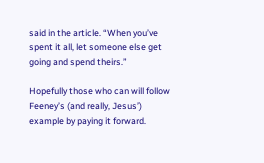said in the article. “When you’ve spent it all, let someone else get going and spend theirs.”

Hopefully those who can will follow Feeney’s (and really, Jesus’) example by paying it forward.